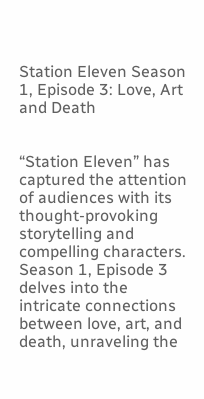Station Eleven Season 1, Episode 3: Love, Art and Death


“Station Eleven” has captured the attention of audiences with its thought-provoking storytelling and compelling characters. Season 1, Episode 3 delves into the intricate connections between love, art, and death, unraveling the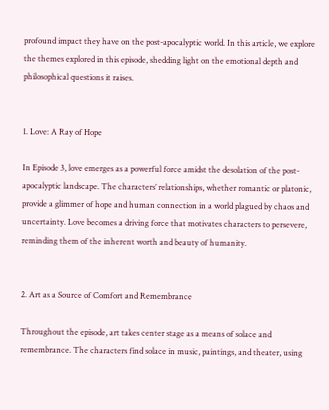profound impact they have on the post-apocalyptic world. In this article, we explore the themes explored in this episode, shedding light on the emotional depth and philosophical questions it raises.


1. Love: A Ray of Hope

In Episode 3, love emerges as a powerful force amidst the desolation of the post-apocalyptic landscape. The characters’ relationships, whether romantic or platonic, provide a glimmer of hope and human connection in a world plagued by chaos and uncertainty. Love becomes a driving force that motivates characters to persevere, reminding them of the inherent worth and beauty of humanity.


2. Art as a Source of Comfort and Remembrance

Throughout the episode, art takes center stage as a means of solace and remembrance. The characters find solace in music, paintings, and theater, using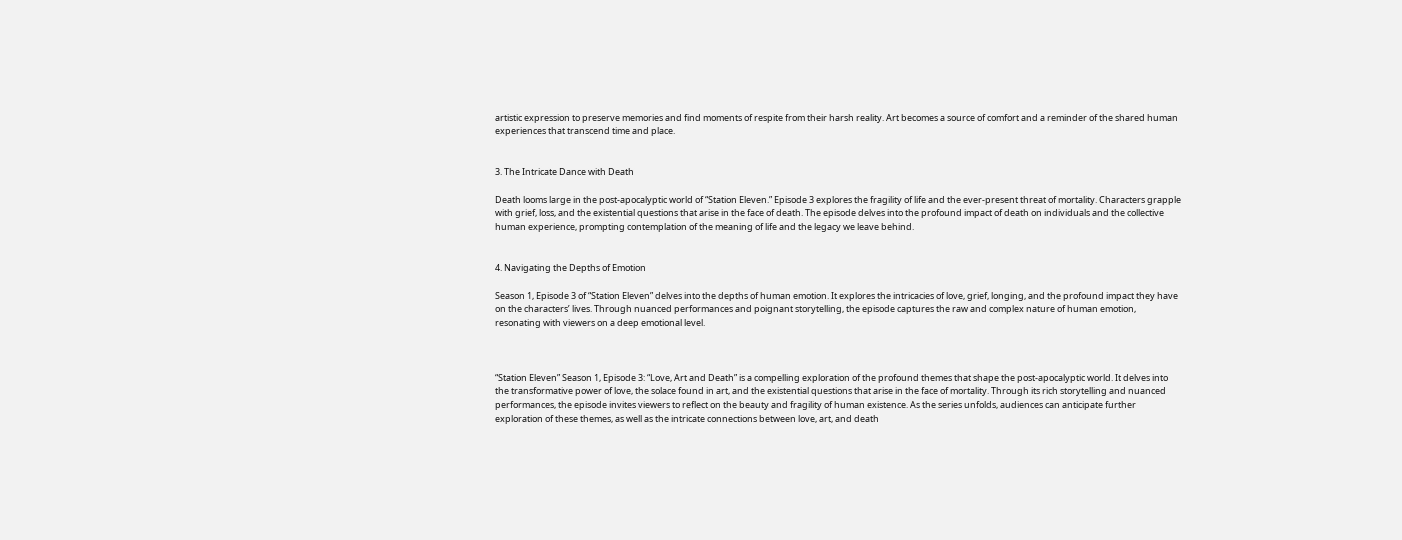artistic expression to preserve memories and find moments of respite from their harsh reality. Art becomes a source of comfort and a reminder of the shared human experiences that transcend time and place.


3. The Intricate Dance with Death

Death looms large in the post-apocalyptic world of “Station Eleven.” Episode 3 explores the fragility of life and the ever-present threat of mortality. Characters grapple with grief, loss, and the existential questions that arise in the face of death. The episode delves into the profound impact of death on individuals and the collective human experience, prompting contemplation of the meaning of life and the legacy we leave behind.


4. Navigating the Depths of Emotion

Season 1, Episode 3 of “Station Eleven” delves into the depths of human emotion. It explores the intricacies of love, grief, longing, and the profound impact they have on the characters’ lives. Through nuanced performances and poignant storytelling, the episode captures the raw and complex nature of human emotion, resonating with viewers on a deep emotional level.



“Station Eleven” Season 1, Episode 3: “Love, Art and Death” is a compelling exploration of the profound themes that shape the post-apocalyptic world. It delves into the transformative power of love, the solace found in art, and the existential questions that arise in the face of mortality. Through its rich storytelling and nuanced performances, the episode invites viewers to reflect on the beauty and fragility of human existence. As the series unfolds, audiences can anticipate further exploration of these themes, as well as the intricate connections between love, art, and death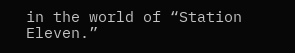in the world of “Station Eleven.”